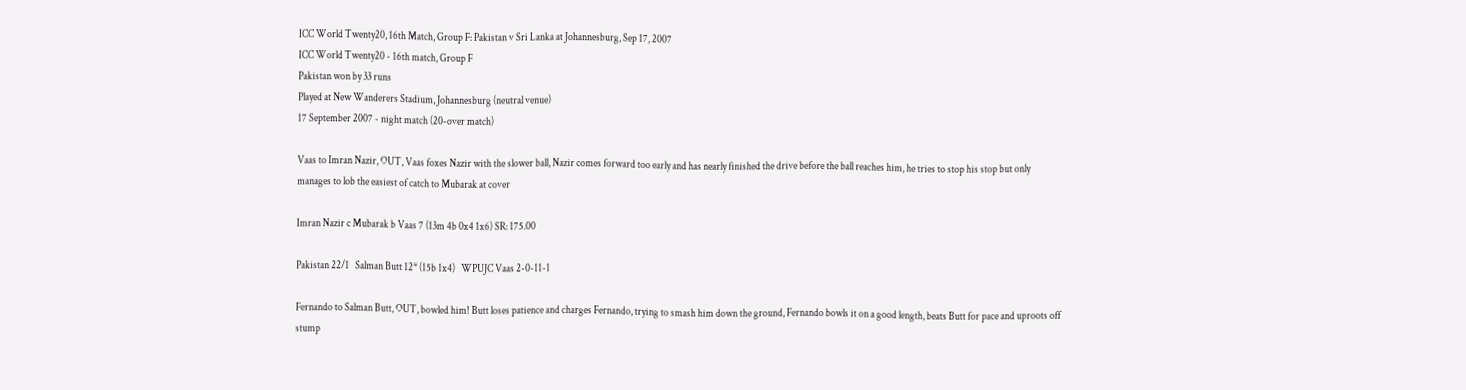ICC World Twenty20, 16th Match, Group F: Pakistan v Sri Lanka at Johannesburg, Sep 17, 2007
ICC World Twenty20 - 16th match, Group F
Pakistan won by 33 runs
Played at New Wanderers Stadium, Johannesburg (neutral venue)
17 September 2007 - night match (20-over match)

Vaas to Imran Nazir, OUT, Vaas foxes Nazir with the slower ball, Nazir comes forward too early and has nearly finished the drive before the ball reaches him, he tries to stop his stop but only manages to lob the easiest of catch to Mubarak at cover

Imran Nazir c Mubarak b Vaas 7 (13m 4b 0x4 1x6) SR: 175.00

Pakistan 22/1   Salman Butt 12* (15b 1x4)   WPUJC Vaas 2-0-11-1

Fernando to Salman Butt, OUT, bowled him! Butt loses patience and charges Fernando, trying to smash him down the ground, Fernando bowls it on a good length, beats Butt for pace and uproots off stump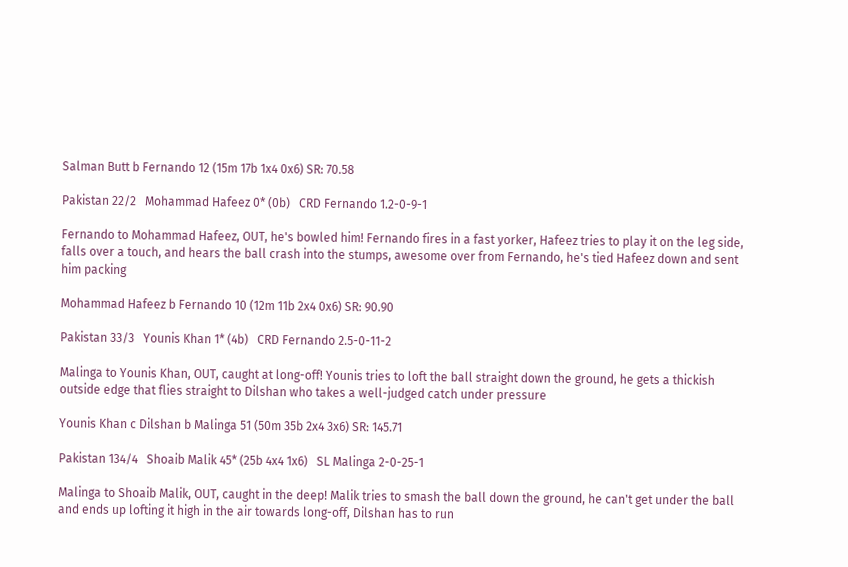Salman Butt b Fernando 12 (15m 17b 1x4 0x6) SR: 70.58

Pakistan 22/2   Mohammad Hafeez 0* (0b)   CRD Fernando 1.2-0-9-1

Fernando to Mohammad Hafeez, OUT, he's bowled him! Fernando fires in a fast yorker, Hafeez tries to play it on the leg side, falls over a touch, and hears the ball crash into the stumps, awesome over from Fernando, he's tied Hafeez down and sent him packing

Mohammad Hafeez b Fernando 10 (12m 11b 2x4 0x6) SR: 90.90

Pakistan 33/3   Younis Khan 1* (4b)   CRD Fernando 2.5-0-11-2

Malinga to Younis Khan, OUT, caught at long-off! Younis tries to loft the ball straight down the ground, he gets a thickish outside edge that flies straight to Dilshan who takes a well-judged catch under pressure

Younis Khan c Dilshan b Malinga 51 (50m 35b 2x4 3x6) SR: 145.71

Pakistan 134/4   Shoaib Malik 45* (25b 4x4 1x6)   SL Malinga 2-0-25-1

Malinga to Shoaib Malik, OUT, caught in the deep! Malik tries to smash the ball down the ground, he can't get under the ball and ends up lofting it high in the air towards long-off, Dilshan has to run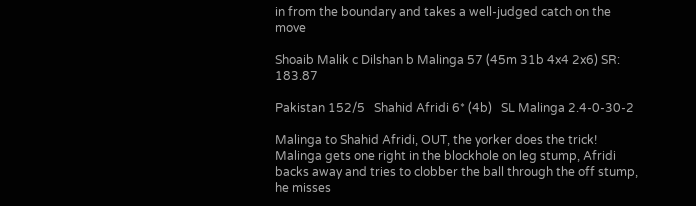in from the boundary and takes a well-judged catch on the move

Shoaib Malik c Dilshan b Malinga 57 (45m 31b 4x4 2x6) SR: 183.87

Pakistan 152/5   Shahid Afridi 6* (4b)   SL Malinga 2.4-0-30-2

Malinga to Shahid Afridi, OUT, the yorker does the trick! Malinga gets one right in the blockhole on leg stump, Afridi backs away and tries to clobber the ball through the off stump, he misses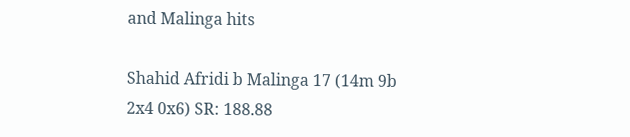and Malinga hits

Shahid Afridi b Malinga 17 (14m 9b 2x4 0x6) SR: 188.88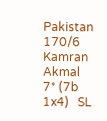Pakistan 170/6   Kamran Akmal 7* (7b 1x4)   SL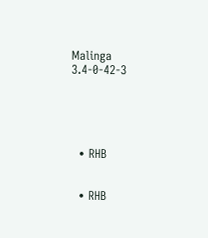Malinga 3.4-0-42-3





  • RHB


  • RHB